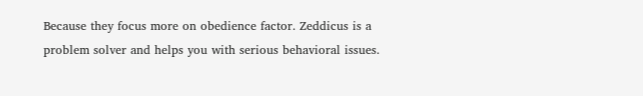Because they focus more on obedience factor. Zeddicus is a problem solver and helps you with serious behavioral issues.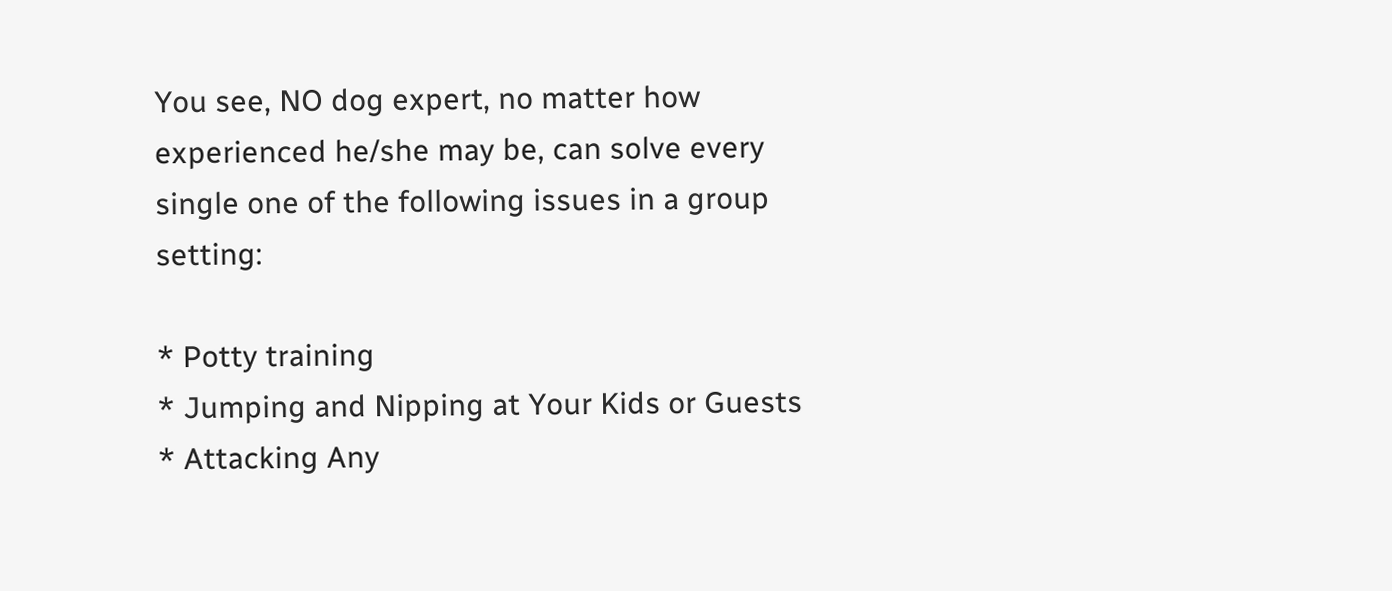You see, NO dog expert, no matter how experienced he/she may be, can solve every single one of the following issues in a group setting:

* Potty training
* Jumping and Nipping at Your Kids or Guests
* Attacking Any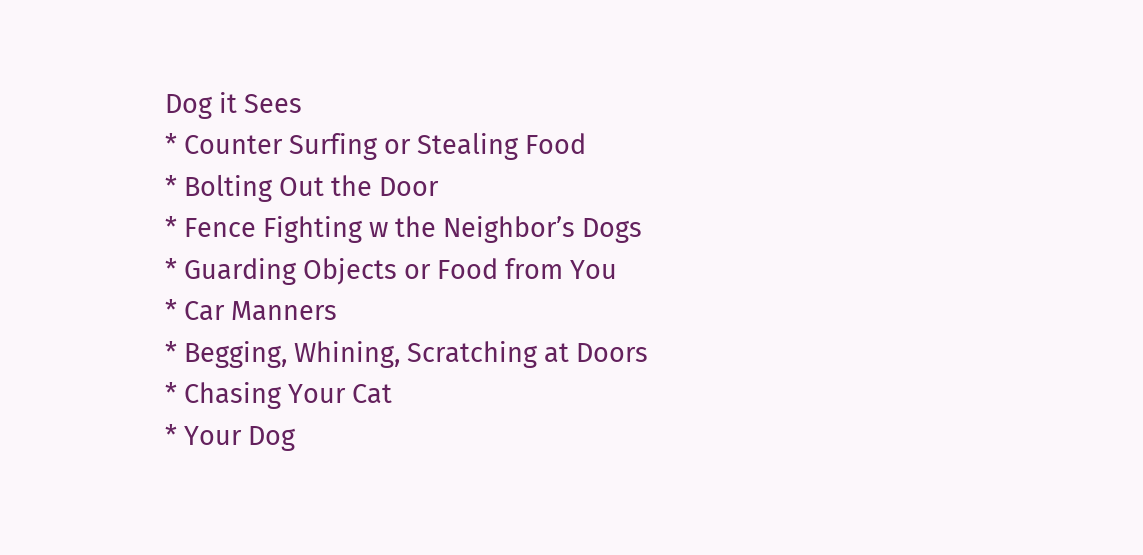Dog it Sees
* Counter Surfing or Stealing Food
* Bolting Out the Door
* Fence Fighting w the Neighbor’s Dogs
* Guarding Objects or Food from You
* Car Manners
* Begging, Whining, Scratching at Doors
* Chasing Your Cat
* Your Dog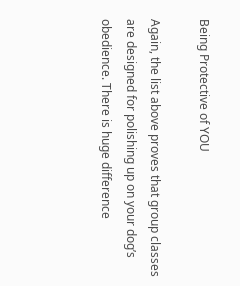Being Protective of YOU

Again, the list above proves that group classes are designed for polishing up on your dog’s obedience. There is huge difference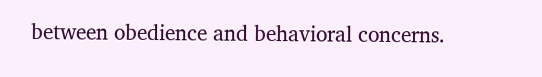between obedience and behavioral concerns.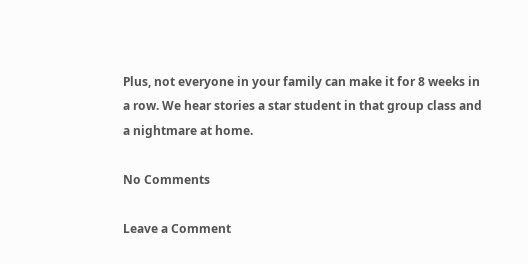Plus, not everyone in your family can make it for 8 weeks in a row. We hear stories a star student in that group class and a nightmare at home.

No Comments

Leave a Comment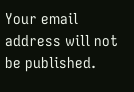Your email address will not be published.